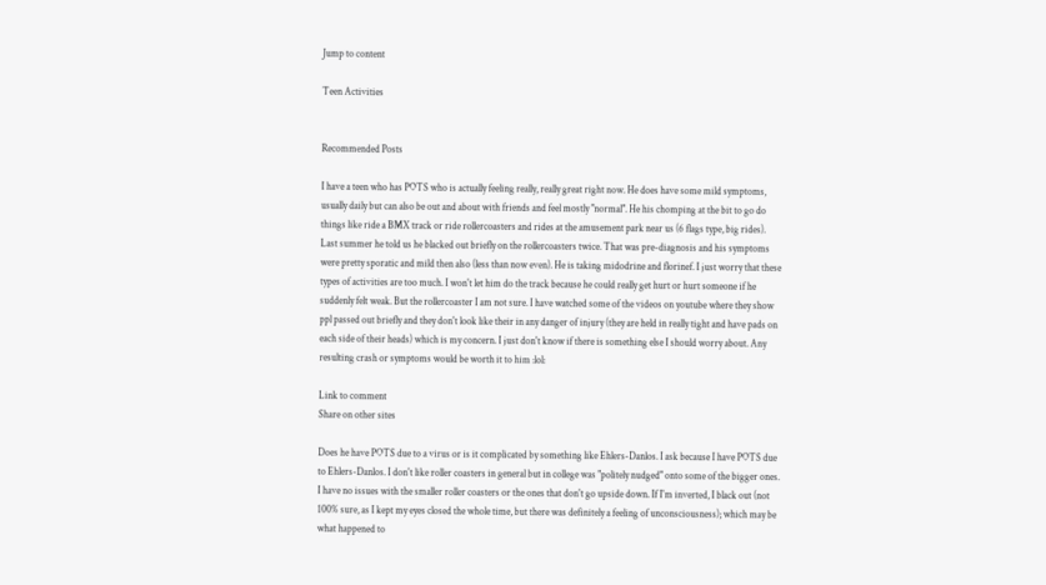Jump to content

Teen Activities


Recommended Posts

I have a teen who has POTS who is actually feeling really, really great right now. He does have some mild symptoms, usually daily but can also be out and about with friends and feel mostly "normal". He his chomping at the bit to go do things like ride a BMX track or ride rollercoasters and rides at the amusement park near us (6 flags type, big rides). Last summer he told us he blacked out briefly on the rollercoasters twice. That was pre-diagnosis and his symptoms were pretty sporatic and mild then also (less than now even). He is taking midodrine and florinef. I just worry that these types of activities are too much. I won't let him do the track because he could really get hurt or hurt someone if he suddenly felt weak. But the rollercoaster I am not sure. I have watched some of the videos on youtube where they show ppl passed out briefly and they don't look like their in any danger of injury (they are held in really tight and have pads on each side of their heads) which is my concern. I just don't know if there is something else I should worry about. Any resulting crash or symptoms would be worth it to him :lol:

Link to comment
Share on other sites

Does he have POTS due to a virus or is it complicated by something like Ehlers-Danlos. I ask because I have POTS due to Ehlers-Danlos. I don't like roller coasters in general but in college was "politely nudged" onto some of the bigger ones. I have no issues with the smaller roller coasters or the ones that don't go upside down. If I'm inverted, I black out (not 100% sure, as I kept my eyes closed the whole time, but there was definitely a feeling of unconsciousness); which may be what happened to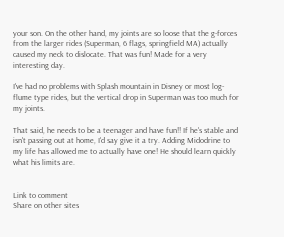your son. On the other hand, my joints are so loose that the g-forces from the larger rides (Superman, 6 flags, springfield MA) actually caused my neck to dislocate. That was fun! Made for a very interesting day.

I've had no problems with Splash mountain in Disney or most log-flume type rides, but the vertical drop in Superman was too much for my joints.

That said, he needs to be a teenager and have fun!! If he's stable and isn't passing out at home, I'd say give it a try. Adding Midodrine to my life has allowed me to actually have one! He should learn quickly what his limits are.


Link to comment
Share on other sites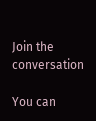Join the conversation

You can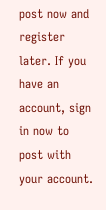post now and register later. If you have an account, sign in now to post with your account.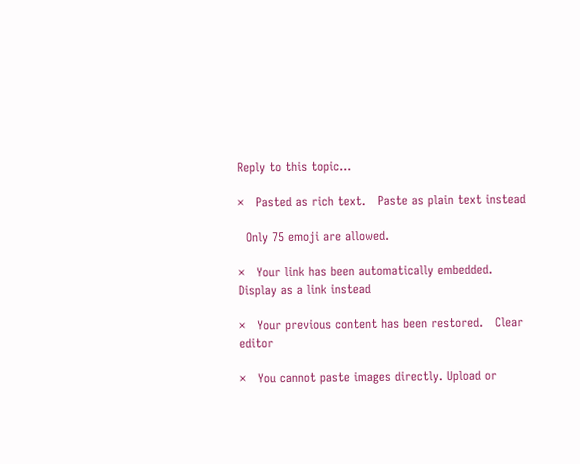Reply to this topic...

×   Pasted as rich text.   Paste as plain text instead

  Only 75 emoji are allowed.

×   Your link has been automatically embedded.   Display as a link instead

×   Your previous content has been restored.   Clear editor

×   You cannot paste images directly. Upload or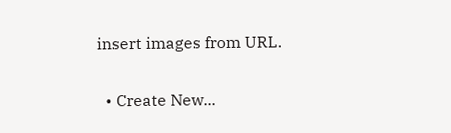insert images from URL.

  • Create New...